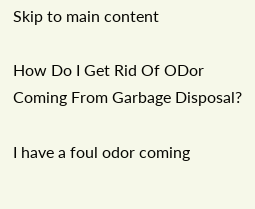Skip to main content

How Do I Get Rid Of ODor Coming From Garbage Disposal?

I have a foul odor coming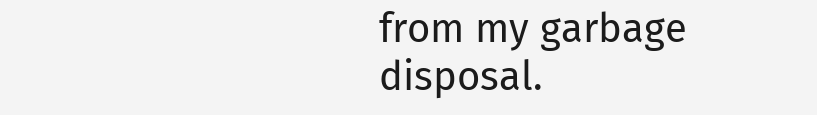from my garbage disposal.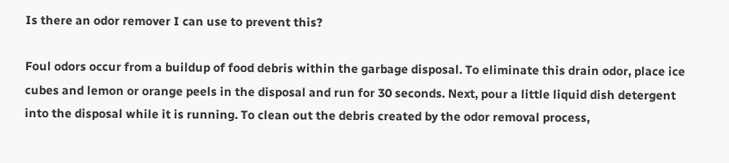Is there an odor remover I can use to prevent this?

Foul odors occur from a buildup of food debris within the garbage disposal. To eliminate this drain odor, place ice cubes and lemon or orange peels in the disposal and run for 30 seconds. Next, pour a little liquid dish detergent into the disposal while it is running. To clean out the debris created by the odor removal process,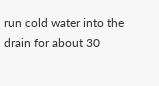run cold water into the drain for about 30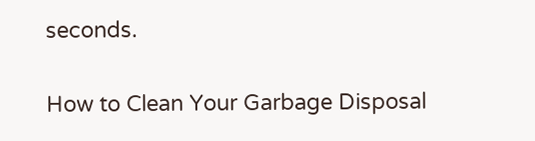seconds.

How to Clean Your Garbage Disposal